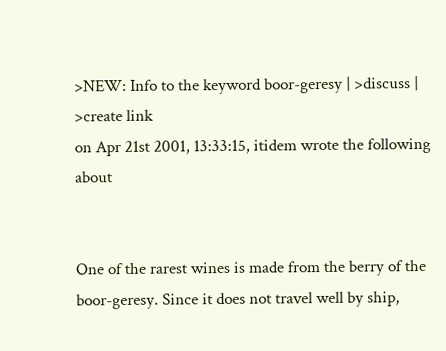>NEW: Info to the keyword boor-geresy | >discuss | >create link
on Apr 21st 2001, 13:33:15, itidem wrote the following about


One of the rarest wines is made from the berry of the boor-geresy. Since it does not travel well by ship,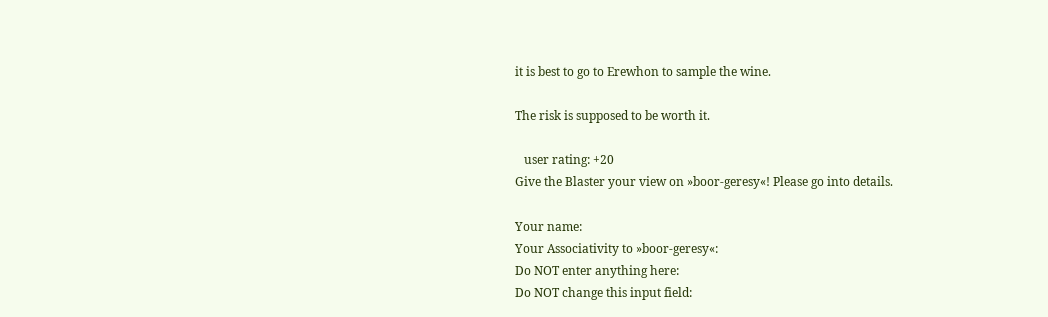it is best to go to Erewhon to sample the wine.

The risk is supposed to be worth it.

   user rating: +20
Give the Blaster your view on »boor-geresy«! Please go into details.

Your name:
Your Associativity to »boor-geresy«:
Do NOT enter anything here:
Do NOT change this input field: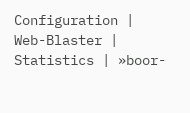Configuration | Web-Blaster | Statistics | »boor-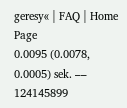geresy« | FAQ | Home Page
0.0095 (0.0078, 0.0005) sek. –– 124145899